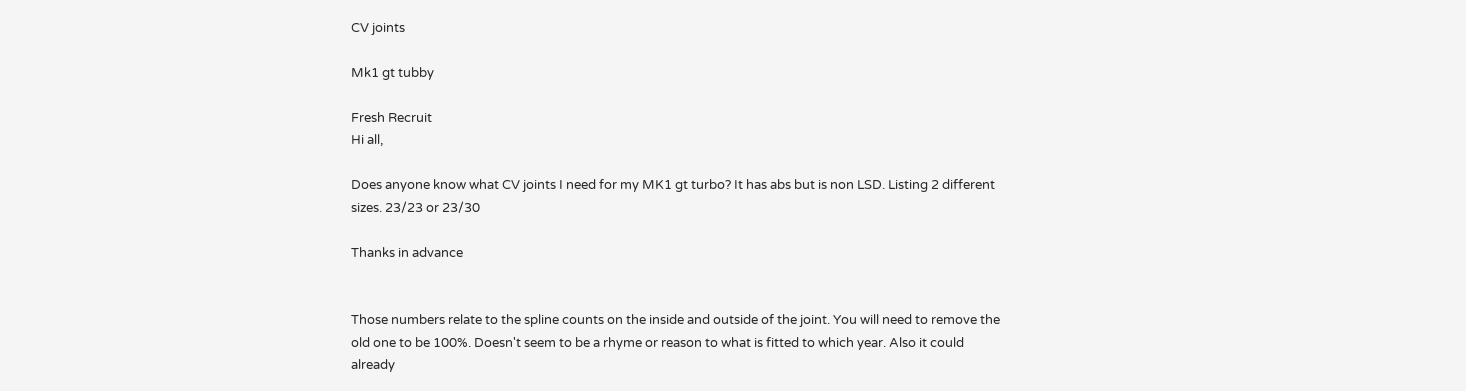CV joints

Mk1 gt tubby

Fresh Recruit
Hi all,

Does anyone know what CV joints I need for my MK1 gt turbo? It has abs but is non LSD. Listing 2 different sizes. 23/23 or 23/30

Thanks in advance


Those numbers relate to the spline counts on the inside and outside of the joint. You will need to remove the old one to be 100%. Doesn't seem to be a rhyme or reason to what is fitted to which year. Also it could already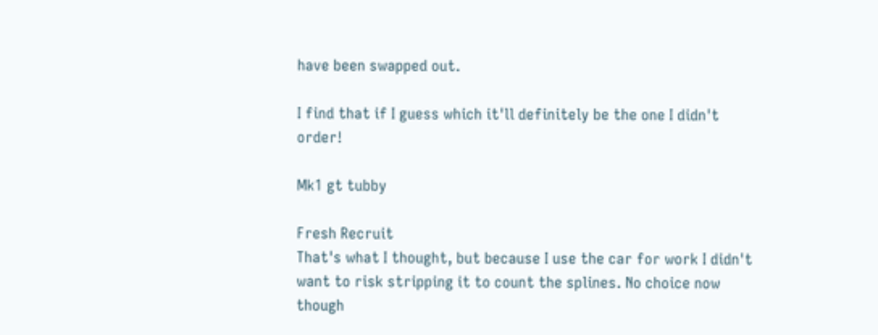have been swapped out.

I find that if I guess which it'll definitely be the one I didn't order!

Mk1 gt tubby

Fresh Recruit
That's what I thought, but because I use the car for work I didn't want to risk stripping it to count the splines. No choice now though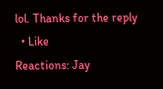lol. Thanks for the reply
  • Like
Reactions: Jay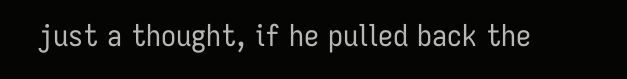just a thought, if he pulled back the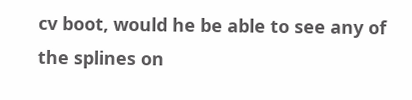cv boot, would he be able to see any of the splines on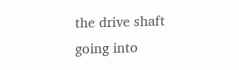the drive shaft going into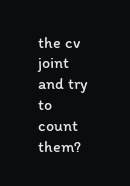the cv joint and try to count them?